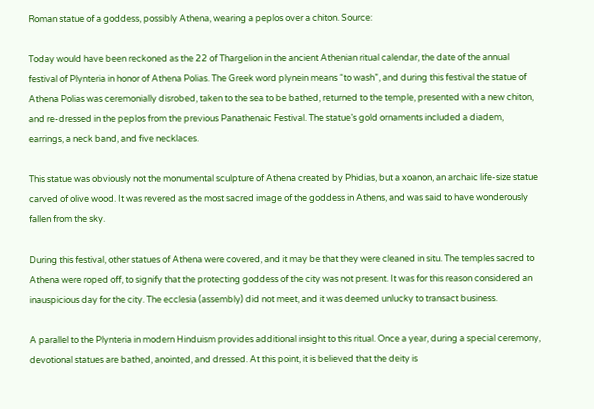Roman statue of a goddess, possibly Athena, wearing a peplos over a chiton. Source:

Today would have been reckoned as the 22 of Thargelion in the ancient Athenian ritual calendar, the date of the annual festival of Plynteria in honor of Athena Polias. The Greek word plynein means “to wash”, and during this festival the statue of Athena Polias was ceremonially disrobed, taken to the sea to be bathed, returned to the temple, presented with a new chiton, and re-dressed in the peplos from the previous Panathenaic Festival. The statue’s gold ornaments included a diadem, earrings, a neck band, and five necklaces.

This statue was obviously not the monumental sculpture of Athena created by Phidias, but a xoanon, an archaic life-size statue carved of olive wood. It was revered as the most sacred image of the goddess in Athens, and was said to have wonderously fallen from the sky.

During this festival, other statues of Athena were covered, and it may be that they were cleaned in situ. The temples sacred to Athena were roped off, to signify that the protecting goddess of the city was not present. It was for this reason considered an inauspicious day for the city. The ecclesia (assembly) did not meet, and it was deemed unlucky to transact business.

A parallel to the Plynteria in modern Hinduism provides additional insight to this ritual. Once a year, during a special ceremony, devotional statues are bathed, anointed, and dressed. At this point, it is believed that the deity is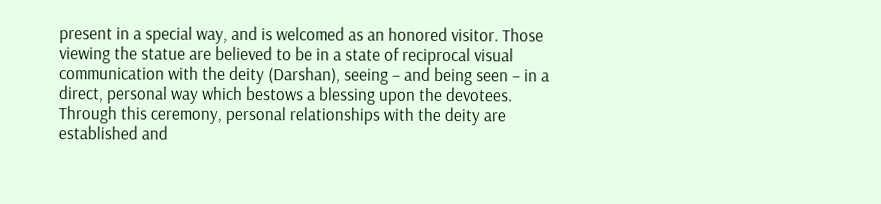present in a special way, and is welcomed as an honored visitor. Those viewing the statue are believed to be in a state of reciprocal visual communication with the deity (Darshan), seeing – and being seen – in a direct, personal way which bestows a blessing upon the devotees. Through this ceremony, personal relationships with the deity are established and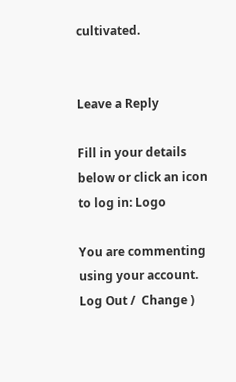cultivated.


Leave a Reply

Fill in your details below or click an icon to log in: Logo

You are commenting using your account. Log Out /  Change )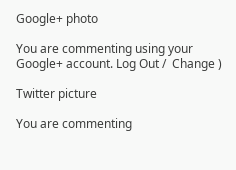Google+ photo

You are commenting using your Google+ account. Log Out /  Change )

Twitter picture

You are commenting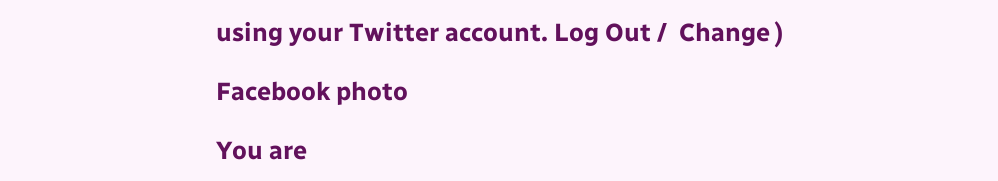using your Twitter account. Log Out /  Change )

Facebook photo

You are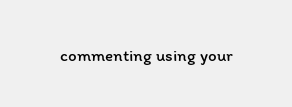commenting using your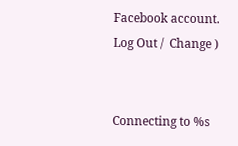Facebook account. Log Out /  Change )


Connecting to %s